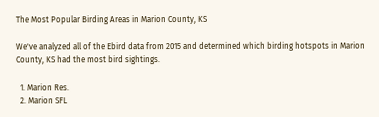The Most Popular Birding Areas in Marion County, KS

We've analyzed all of the Ebird data from 2015 and determined which birding hotspots in Marion County, KS had the most bird sightings.

  1. Marion Res.
  2. Marion SFL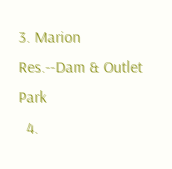3. Marion Res.--Dam & Outlet Park
  4.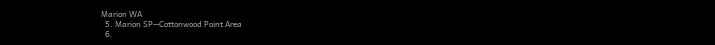Marion WA
  5. Marion SP--Cottonwood Point Area
  6.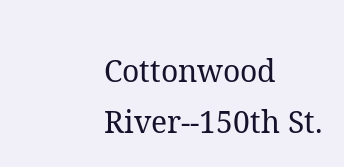Cottonwood River--150th St.